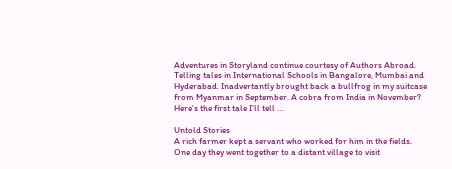Adventures in Storyland continue courtesy of Authors Abroad. Telling tales in International Schools in Bangalore, Mumbai and Hyderabad. Inadvertantly brought back a bullfrog in my suitcase from Myanmar in September. A cobra from India in November?
Here’s the first tale I’ll tell …

Untold Stories
A rich farmer kept a servant who worked for him in the fields. One day they went together to a distant village to visit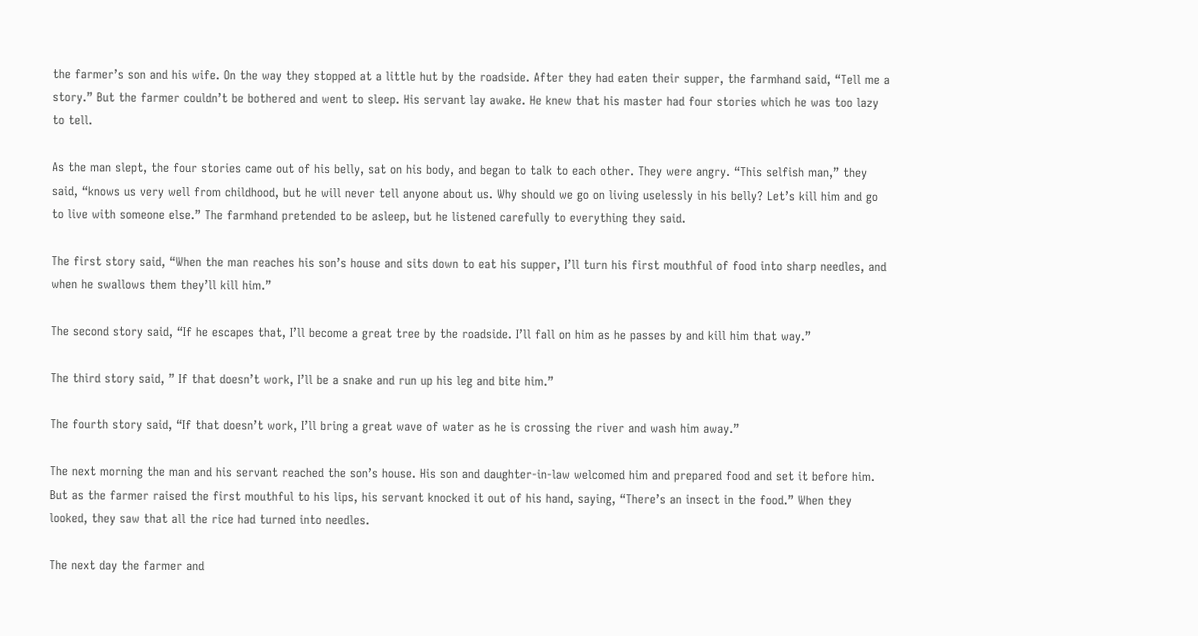the farmer’s son and his wife. On the way they stopped at a little hut by the roadside. After they had eaten their supper, the farmhand said, “Tell me a story.” But the farmer couldn’t be bothered and went to sleep. His servant lay awake. He knew that his master had four stories which he was too lazy to tell.

As the man slept, the four stories came out of his belly, sat on his body, and began to talk to each other. They were angry. “This selfish man,” they said, “knows us very well from childhood, but he will never tell anyone about us. Why should we go on living uselessly in his belly? Let’s kill him and go to live with someone else.” The farmhand pretended to be asleep, but he listened carefully to everything they said.

The first story said, “When the man reaches his son’s house and sits down to eat his supper, I’ll turn his first mouthful of food into sharp needles, and when he swallows them they’ll kill him.”

The second story said, “If he escapes that, I’ll become a great tree by the roadside. I’ll fall on him as he passes by and kill him that way.”

The third story said, ” If that doesn’t work, I’ll be a snake and run up his leg and bite him.”

The fourth story said, “If that doesn’t work, I’ll bring a great wave of water as he is crossing the river and wash him away.”

The next morning the man and his servant reached the son’s house. His son and daughter-in-law welcomed him and prepared food and set it before him. But as the farmer raised the first mouthful to his lips, his servant knocked it out of his hand, saying, “There’s an insect in the food.” When they looked, they saw that all the rice had turned into needles.

The next day the farmer and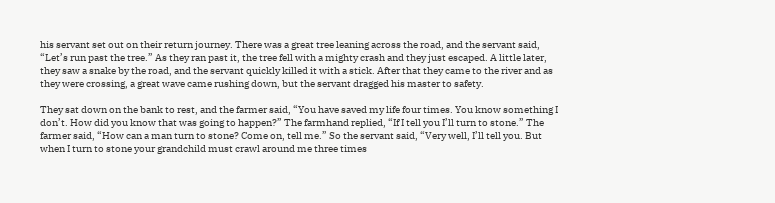his servant set out on their return journey. There was a great tree leaning across the road, and the servant said, “Let’s run past the tree.” As they ran past it, the tree fell with a mighty crash and they just escaped. A little later, they saw a snake by the road, and the servant quickly killed it with a stick. After that they came to the river and as they were crossing, a great wave came rushing down, but the servant dragged his master to safety.

They sat down on the bank to rest, and the farmer said, “You have saved my life four times. You know something I don’t. How did you know that was going to happen?” The farmhand replied, “If I tell you I’ll turn to stone.” The farmer said, “How can a man turn to stone? Come on, tell me.” So the servant said, “Very well, I’ll tell you. But when I turn to stone your grandchild must crawl around me three times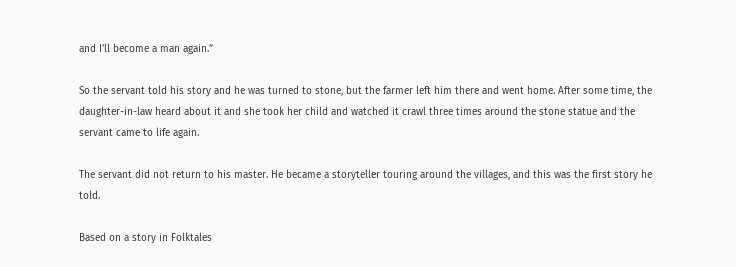and I’ll become a man again.”

So the servant told his story and he was turned to stone, but the farmer left him there and went home. After some time, the daughter-in-law heard about it and she took her child and watched it crawl three times around the stone statue and the servant came to life again.

The servant did not return to his master. He became a storyteller touring around the villages, and this was the first story he told.

Based on a story in Folktales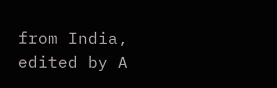from India, edited by A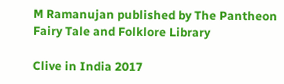M Ramanujan published by The Pantheon Fairy Tale and Folklore Library

Clive in India 2017